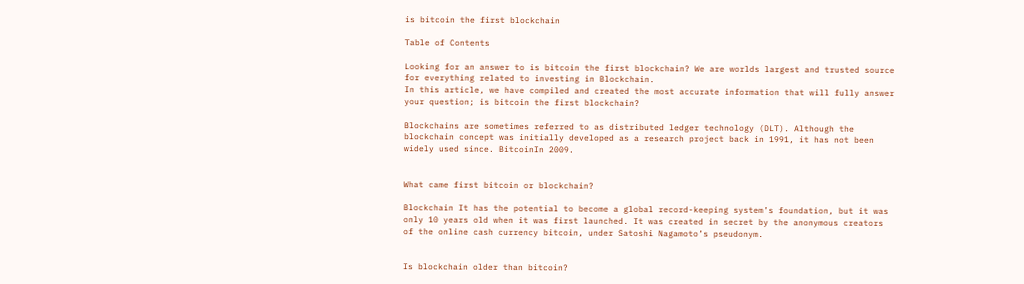is bitcoin the first blockchain

Table of Contents

Looking for an answer to is bitcoin the first blockchain? We are worlds largest and trusted source for everything related to investing in Blockchain.
In this article, we have compiled and created the most accurate information that will fully answer your question; is bitcoin the first blockchain?

Blockchains are sometimes referred to as distributed ledger technology (DLT). Although the blockchain concept was initially developed as a research project back in 1991, it has not been widely used since. BitcoinIn 2009.


What came first bitcoin or blockchain?

Blockchain It has the potential to become a global record-keeping system’s foundation, but it was only 10 years old when it was first launched. It was created in secret by the anonymous creators of the online cash currency bitcoin, under Satoshi Nagamoto’s pseudonym.


Is blockchain older than bitcoin?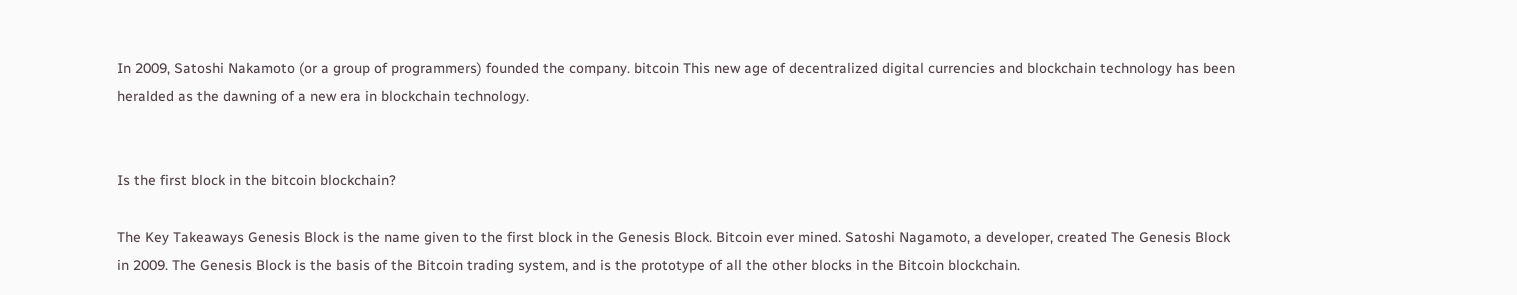In 2009, Satoshi Nakamoto (or a group of programmers) founded the company. bitcoin This new age of decentralized digital currencies and blockchain technology has been heralded as the dawning of a new era in blockchain technology.


Is the first block in the bitcoin blockchain?

The Key Takeaways Genesis Block is the name given to the first block in the Genesis Block. Bitcoin ever mined. Satoshi Nagamoto, a developer, created The Genesis Block in 2009. The Genesis Block is the basis of the Bitcoin trading system, and is the prototype of all the other blocks in the Bitcoin blockchain.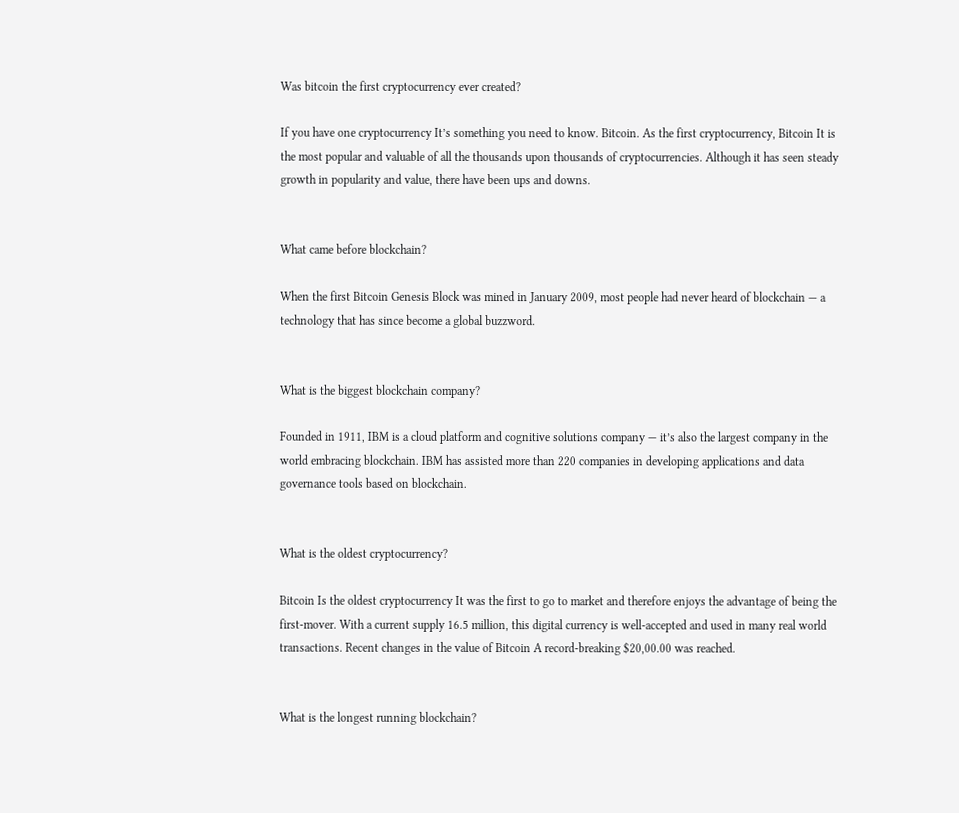Was bitcoin the first cryptocurrency ever created?

If you have one cryptocurrency It’s something you need to know. Bitcoin. As the first cryptocurrency, Bitcoin It is the most popular and valuable of all the thousands upon thousands of cryptocurrencies. Although it has seen steady growth in popularity and value, there have been ups and downs.


What came before blockchain?

When the first Bitcoin Genesis Block was mined in January 2009, most people had never heard of blockchain — a technology that has since become a global buzzword.


What is the biggest blockchain company?

Founded in 1911, IBM is a cloud platform and cognitive solutions company — it’s also the largest company in the world embracing blockchain. IBM has assisted more than 220 companies in developing applications and data governance tools based on blockchain.


What is the oldest cryptocurrency?

Bitcoin Is the oldest cryptocurrency It was the first to go to market and therefore enjoys the advantage of being the first-mover. With a current supply 16.5 million, this digital currency is well-accepted and used in many real world transactions. Recent changes in the value of Bitcoin A record-breaking $20,00.00 was reached.


What is the longest running blockchain?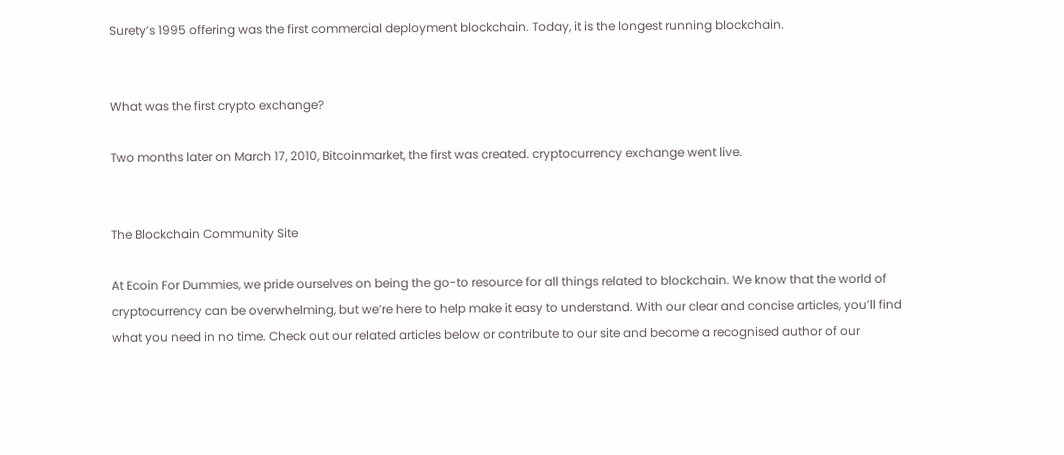Surety’s 1995 offering was the first commercial deployment blockchain. Today, it is the longest running blockchain.


What was the first crypto exchange?

Two months later on March 17, 2010, Bitcoinmarket, the first was created. cryptocurrency exchange went live.


The Blockchain Community Site

At Ecoin For Dummies, we pride ourselves on being the go-to resource for all things related to blockchain. We know that the world of cryptocurrency can be overwhelming, but we’re here to help make it easy to understand. With our clear and concise articles, you’ll find what you need in no time. Check out our related articles below or contribute to our site and become a recognised author of our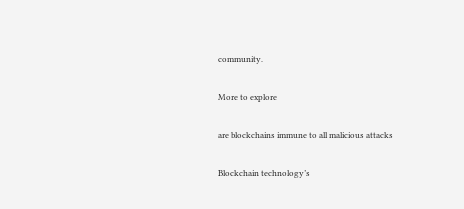community.

More to explore

are blockchains immune to all malicious attacks

Blockchain technology’s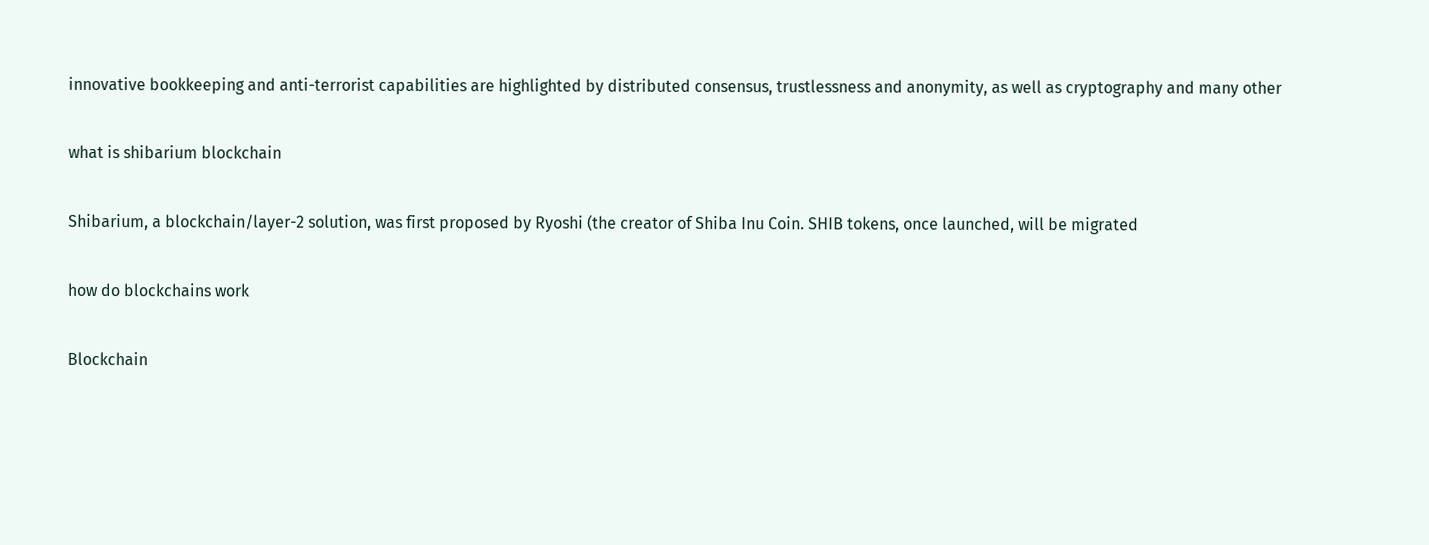innovative bookkeeping and anti-terrorist capabilities are highlighted by distributed consensus, trustlessness and anonymity, as well as cryptography and many other

what is shibarium blockchain

Shibarium, a blockchain/layer-2 solution, was first proposed by Ryoshi (the creator of Shiba Inu Coin. SHIB tokens, once launched, will be migrated

how do blockchains work

Blockchain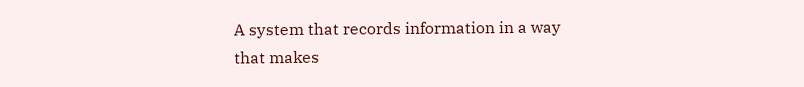A system that records information in a way that makes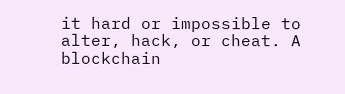it hard or impossible to alter, hack, or cheat. A blockchain